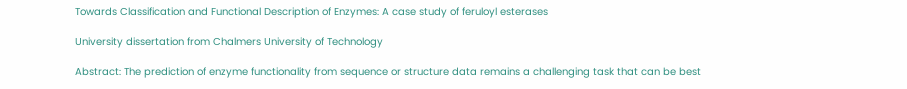Towards Classification and Functional Description of Enzymes: A case study of feruloyl esterases

University dissertation from Chalmers University of Technology

Abstract: The prediction of enzyme functionality from sequence or structure data remains a challenging task that can be best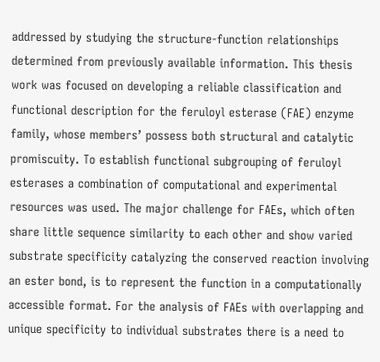addressed by studying the structure-function relationships determined from previously available information. This thesis work was focused on developing a reliable classification and functional description for the feruloyl esterase (FAE) enzyme family, whose members’ possess both structural and catalytic promiscuity. To establish functional subgrouping of feruloyl esterases a combination of computational and experimental resources was used. The major challenge for FAEs, which often share little sequence similarity to each other and show varied substrate specificity catalyzing the conserved reaction involving an ester bond, is to represent the function in a computationally accessible format. For the analysis of FAEs with overlapping and unique specificity to individual substrates there is a need to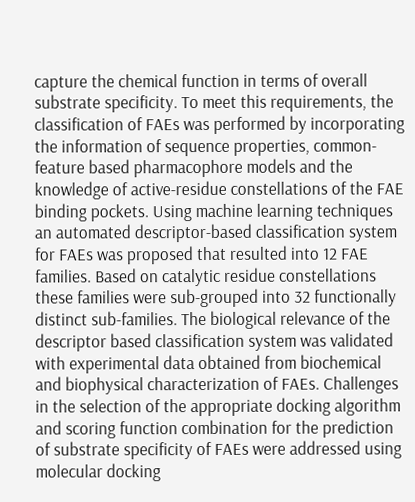capture the chemical function in terms of overall substrate specificity. To meet this requirements, the classification of FAEs was performed by incorporating the information of sequence properties, common-feature based pharmacophore models and the knowledge of active-residue constellations of the FAE binding pockets. Using machine learning techniques an automated descriptor-based classification system for FAEs was proposed that resulted into 12 FAE families. Based on catalytic residue constellations these families were sub-grouped into 32 functionally distinct sub-families. The biological relevance of the descriptor based classification system was validated with experimental data obtained from biochemical and biophysical characterization of FAEs. Challenges in the selection of the appropriate docking algorithm and scoring function combination for the prediction of substrate specificity of FAEs were addressed using molecular docking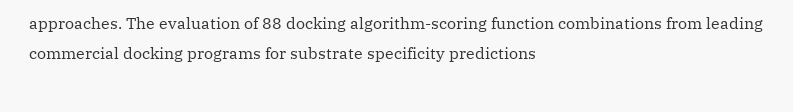approaches. The evaluation of 88 docking algorithm-scoring function combinations from leading commercial docking programs for substrate specificity predictions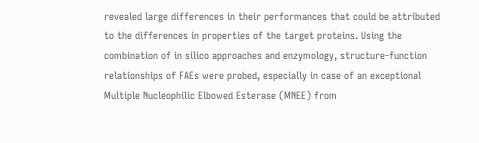revealed large differences in their performances that could be attributed to the differences in properties of the target proteins. Using the combination of in silico approaches and enzymology, structure-function relationships of FAEs were probed, especially in case of an exceptional Multiple Nucleophilic Elbowed Esterase (MNEE) from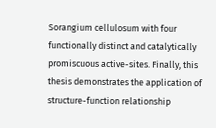Sorangium cellulosum with four functionally distinct and catalytically promiscuous active-sites. Finally, this thesis demonstrates the application of structure-function relationship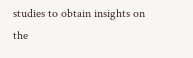studies to obtain insights on the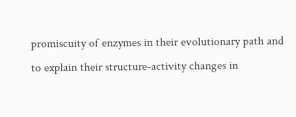promiscuity of enzymes in their evolutionary path and to explain their structure-activity changes in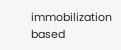immobilization based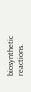biosynthetic reactions.